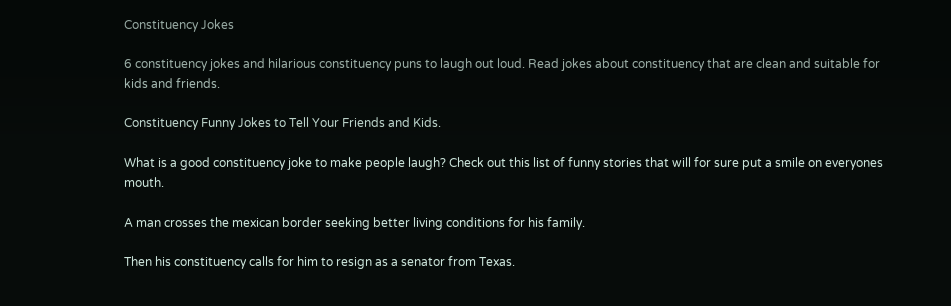Constituency Jokes

6 constituency jokes and hilarious constituency puns to laugh out loud. Read jokes about constituency that are clean and suitable for kids and friends.

Constituency Funny Jokes to Tell Your Friends and Kids.

What is a good constituency joke to make people laugh? Check out this list of funny stories that will for sure put a smile on everyones mouth.

A man crosses the mexican border seeking better living conditions for his family.

Then his constituency calls for him to resign as a senator from Texas.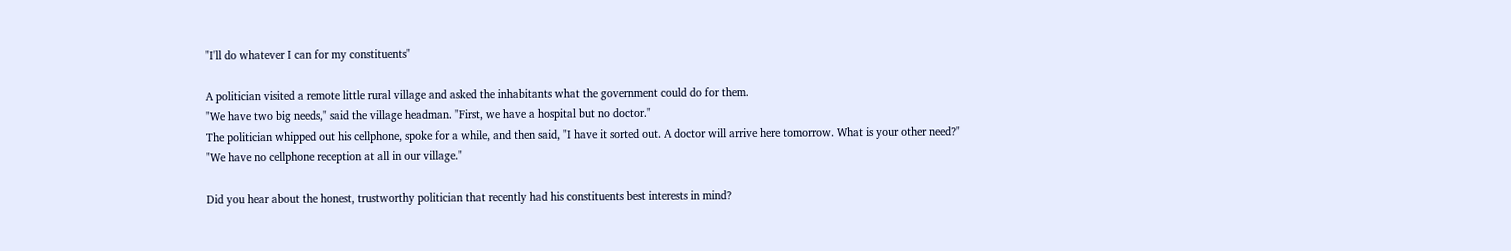"I'll do whatever I can for my constituents"

A politician visited a remote little rural village and asked the inhabitants what the government could do for them.
"We have two big needs," said the village headman. "First, we have a hospital but no doctor."
The politician whipped out his cellphone, spoke for a while, and then said, "I have it sorted out. A doctor will arrive here tomorrow. What is your other need?"
"We have no cellphone reception at all in our village."

Did you hear about the honest, trustworthy politician that recently had his constituents best interests in mind?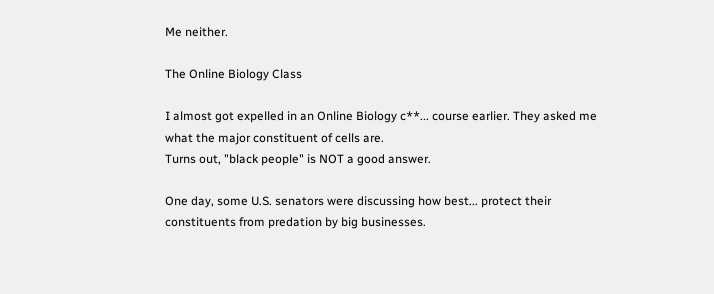Me neither.

The Online Biology Class

I almost got expelled in an Online Biology c**... course earlier. They asked me what the major constituent of cells are.
Turns out, "black people" is NOT a good answer.

One day, some U.S. senators were discussing how best... protect their constituents from predation by big businesses.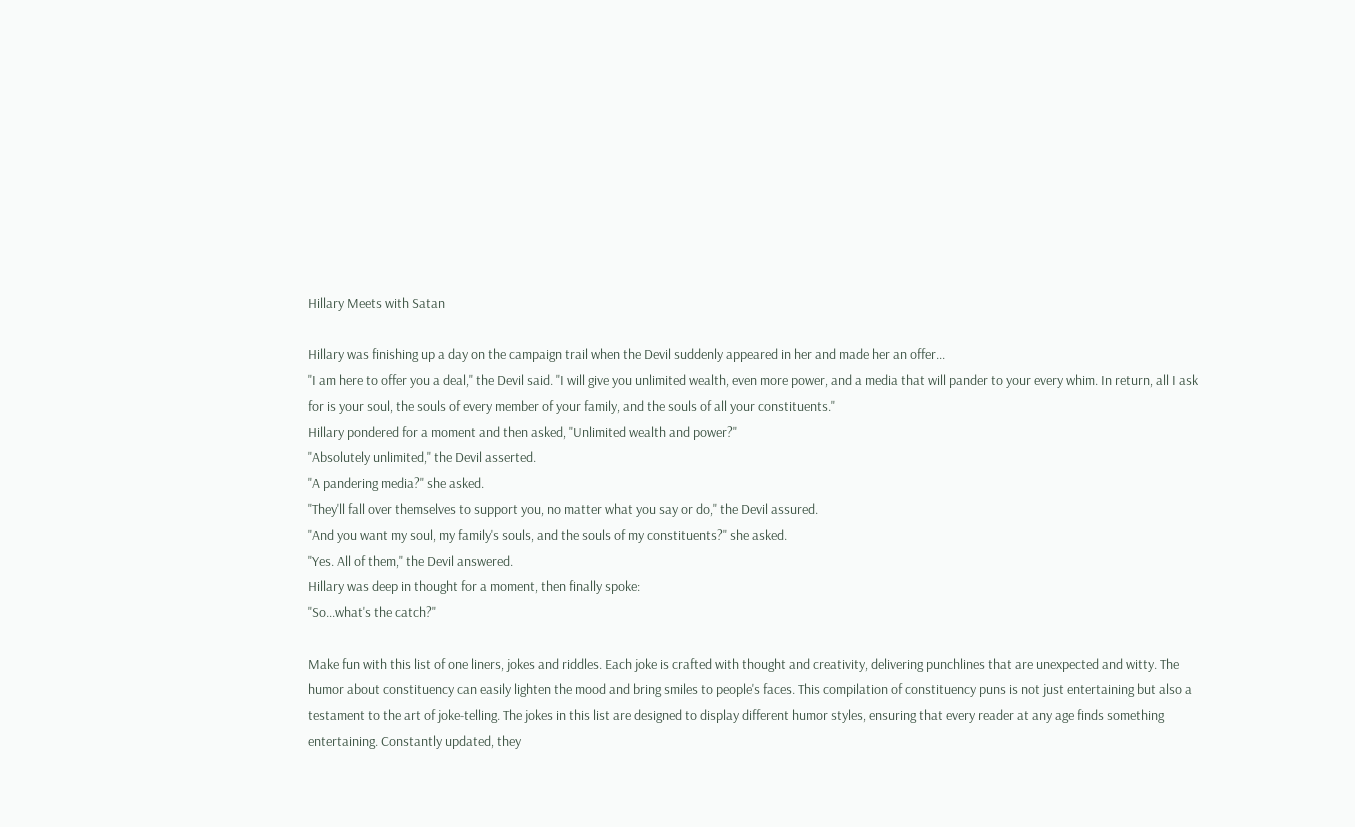Hillary Meets with Satan

Hillary was finishing up a day on the campaign trail when the Devil suddenly appeared in her and made her an offer...
"I am here to offer you a deal," the Devil said. "I will give you unlimited wealth, even more power, and a media that will pander to your every whim. In return, all I ask for is your soul, the souls of every member of your family, and the souls of all your constituents."
Hillary pondered for a moment and then asked, "Unlimited wealth and power?"
"Absolutely unlimited," the Devil asserted.
"A pandering media?" she asked.
"They'll fall over themselves to support you, no matter what you say or do," the Devil assured.
"And you want my soul, my family's souls, and the souls of my constituents?" she asked.
"Yes. All of them," the Devil answered.
Hillary was deep in thought for a moment, then finally spoke:
"So...what's the catch?"

Make fun with this list of one liners, jokes and riddles. Each joke is crafted with thought and creativity, delivering punchlines that are unexpected and witty. The humor about constituency can easily lighten the mood and bring smiles to people's faces. This compilation of constituency puns is not just entertaining but also a testament to the art of joke-telling. The jokes in this list are designed to display different humor styles, ensuring that every reader at any age finds something entertaining. Constantly updated, they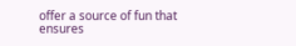offer a source of fun that ensures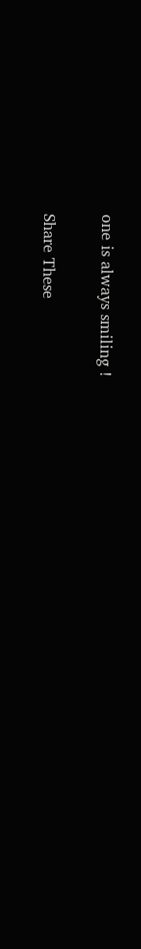one is always smiling !

Share These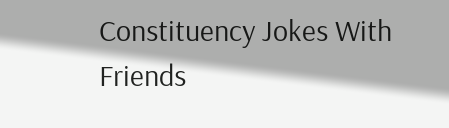Constituency Jokes With Friends